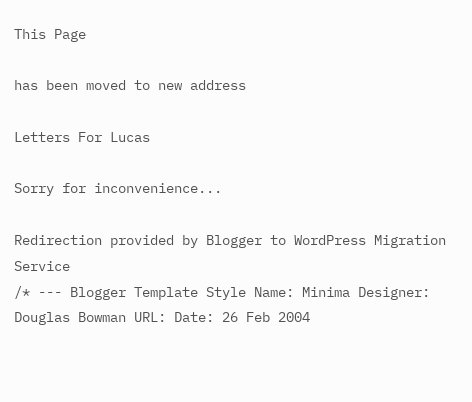This Page

has been moved to new address

Letters For Lucas

Sorry for inconvenience...

Redirection provided by Blogger to WordPress Migration Service
/* --- Blogger Template Style Name: Minima Designer: Douglas Bowman URL: Date: 26 Feb 2004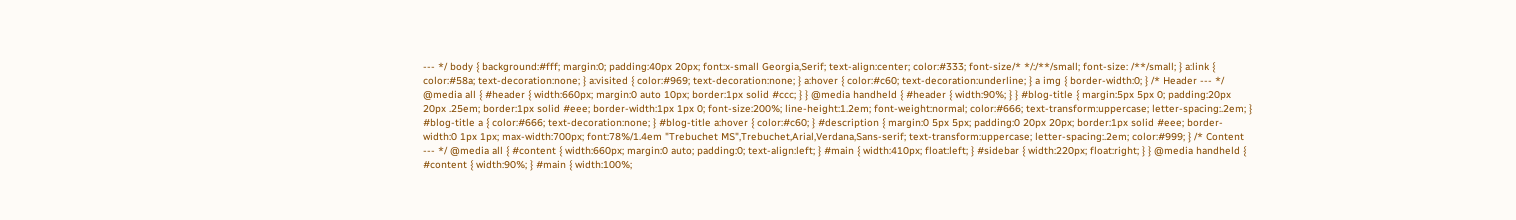--- */ body { background:#fff; margin:0; padding:40px 20px; font:x-small Georgia,Serif; text-align:center; color:#333; font-size/* */:/**/small; font-size: /**/small; } a:link { color:#58a; text-decoration:none; } a:visited { color:#969; text-decoration:none; } a:hover { color:#c60; text-decoration:underline; } a img { border-width:0; } /* Header --- */ @media all { #header { width:660px; margin:0 auto 10px; border:1px solid #ccc; } } @media handheld { #header { width:90%; } } #blog-title { margin:5px 5px 0; padding:20px 20px .25em; border:1px solid #eee; border-width:1px 1px 0; font-size:200%; line-height:1.2em; font-weight:normal; color:#666; text-transform:uppercase; letter-spacing:.2em; } #blog-title a { color:#666; text-decoration:none; } #blog-title a:hover { color:#c60; } #description { margin:0 5px 5px; padding:0 20px 20px; border:1px solid #eee; border-width:0 1px 1px; max-width:700px; font:78%/1.4em "Trebuchet MS",Trebuchet,Arial,Verdana,Sans-serif; text-transform:uppercase; letter-spacing:.2em; color:#999; } /* Content --- */ @media all { #content { width:660px; margin:0 auto; padding:0; text-align:left; } #main { width:410px; float:left; } #sidebar { width:220px; float:right; } } @media handheld { #content { width:90%; } #main { width:100%;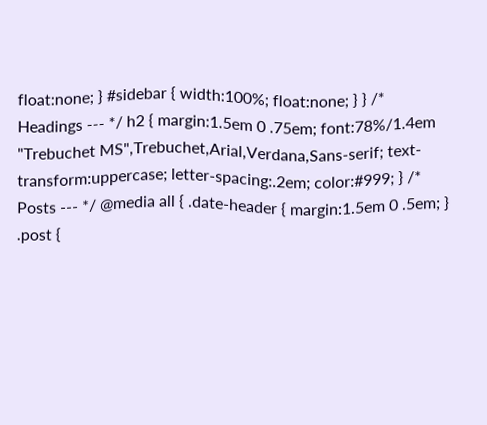float:none; } #sidebar { width:100%; float:none; } } /* Headings --- */ h2 { margin:1.5em 0 .75em; font:78%/1.4em "Trebuchet MS",Trebuchet,Arial,Verdana,Sans-serif; text-transform:uppercase; letter-spacing:.2em; color:#999; } /* Posts --- */ @media all { .date-header { margin:1.5em 0 .5em; } .post {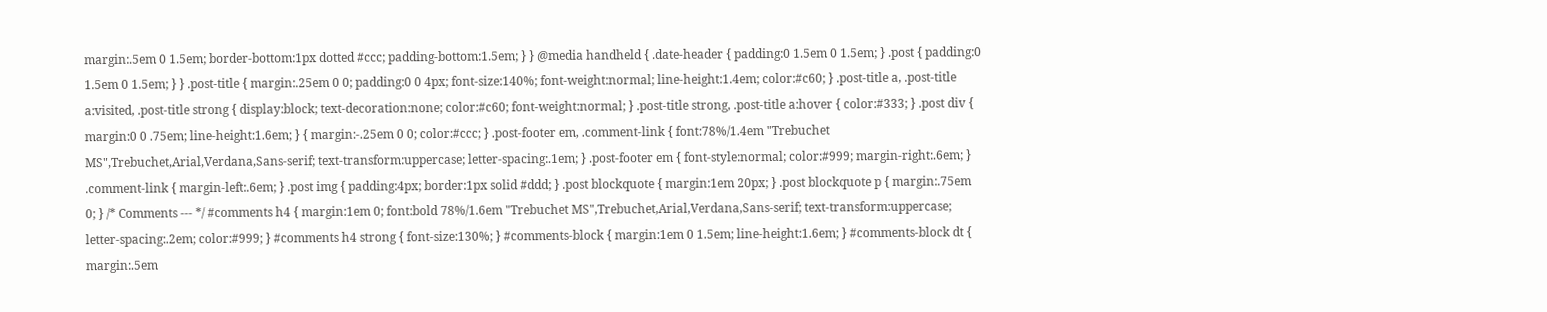margin:.5em 0 1.5em; border-bottom:1px dotted #ccc; padding-bottom:1.5em; } } @media handheld { .date-header { padding:0 1.5em 0 1.5em; } .post { padding:0 1.5em 0 1.5em; } } .post-title { margin:.25em 0 0; padding:0 0 4px; font-size:140%; font-weight:normal; line-height:1.4em; color:#c60; } .post-title a, .post-title a:visited, .post-title strong { display:block; text-decoration:none; color:#c60; font-weight:normal; } .post-title strong, .post-title a:hover { color:#333; } .post div { margin:0 0 .75em; line-height:1.6em; } { margin:-.25em 0 0; color:#ccc; } .post-footer em, .comment-link { font:78%/1.4em "Trebuchet MS",Trebuchet,Arial,Verdana,Sans-serif; text-transform:uppercase; letter-spacing:.1em; } .post-footer em { font-style:normal; color:#999; margin-right:.6em; } .comment-link { margin-left:.6em; } .post img { padding:4px; border:1px solid #ddd; } .post blockquote { margin:1em 20px; } .post blockquote p { margin:.75em 0; } /* Comments --- */ #comments h4 { margin:1em 0; font:bold 78%/1.6em "Trebuchet MS",Trebuchet,Arial,Verdana,Sans-serif; text-transform:uppercase; letter-spacing:.2em; color:#999; } #comments h4 strong { font-size:130%; } #comments-block { margin:1em 0 1.5em; line-height:1.6em; } #comments-block dt { margin:.5em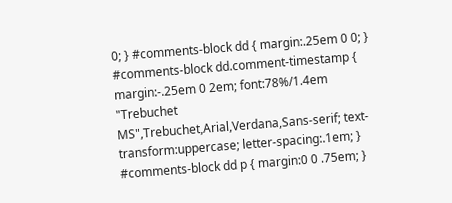0; } #comments-block dd { margin:.25em 0 0; } #comments-block dd.comment-timestamp { margin:-.25em 0 2em; font:78%/1.4em "Trebuchet MS",Trebuchet,Arial,Verdana,Sans-serif; text-transform:uppercase; letter-spacing:.1em; } #comments-block dd p { margin:0 0 .75em; }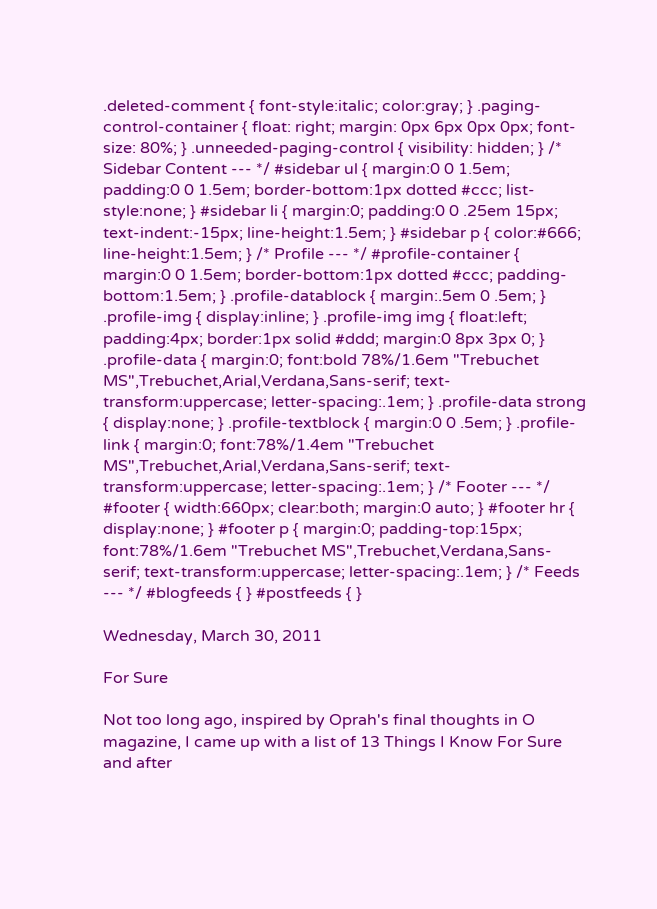.deleted-comment { font-style:italic; color:gray; } .paging-control-container { float: right; margin: 0px 6px 0px 0px; font-size: 80%; } .unneeded-paging-control { visibility: hidden; } /* Sidebar Content --- */ #sidebar ul { margin:0 0 1.5em; padding:0 0 1.5em; border-bottom:1px dotted #ccc; list-style:none; } #sidebar li { margin:0; padding:0 0 .25em 15px; text-indent:-15px; line-height:1.5em; } #sidebar p { color:#666; line-height:1.5em; } /* Profile --- */ #profile-container { margin:0 0 1.5em; border-bottom:1px dotted #ccc; padding-bottom:1.5em; } .profile-datablock { margin:.5em 0 .5em; } .profile-img { display:inline; } .profile-img img { float:left; padding:4px; border:1px solid #ddd; margin:0 8px 3px 0; } .profile-data { margin:0; font:bold 78%/1.6em "Trebuchet MS",Trebuchet,Arial,Verdana,Sans-serif; text-transform:uppercase; letter-spacing:.1em; } .profile-data strong { display:none; } .profile-textblock { margin:0 0 .5em; } .profile-link { margin:0; font:78%/1.4em "Trebuchet MS",Trebuchet,Arial,Verdana,Sans-serif; text-transform:uppercase; letter-spacing:.1em; } /* Footer --- */ #footer { width:660px; clear:both; margin:0 auto; } #footer hr { display:none; } #footer p { margin:0; padding-top:15px; font:78%/1.6em "Trebuchet MS",Trebuchet,Verdana,Sans-serif; text-transform:uppercase; letter-spacing:.1em; } /* Feeds --- */ #blogfeeds { } #postfeeds { }

Wednesday, March 30, 2011

For Sure

Not too long ago, inspired by Oprah's final thoughts in O magazine, I came up with a list of 13 Things I Know For Sure and after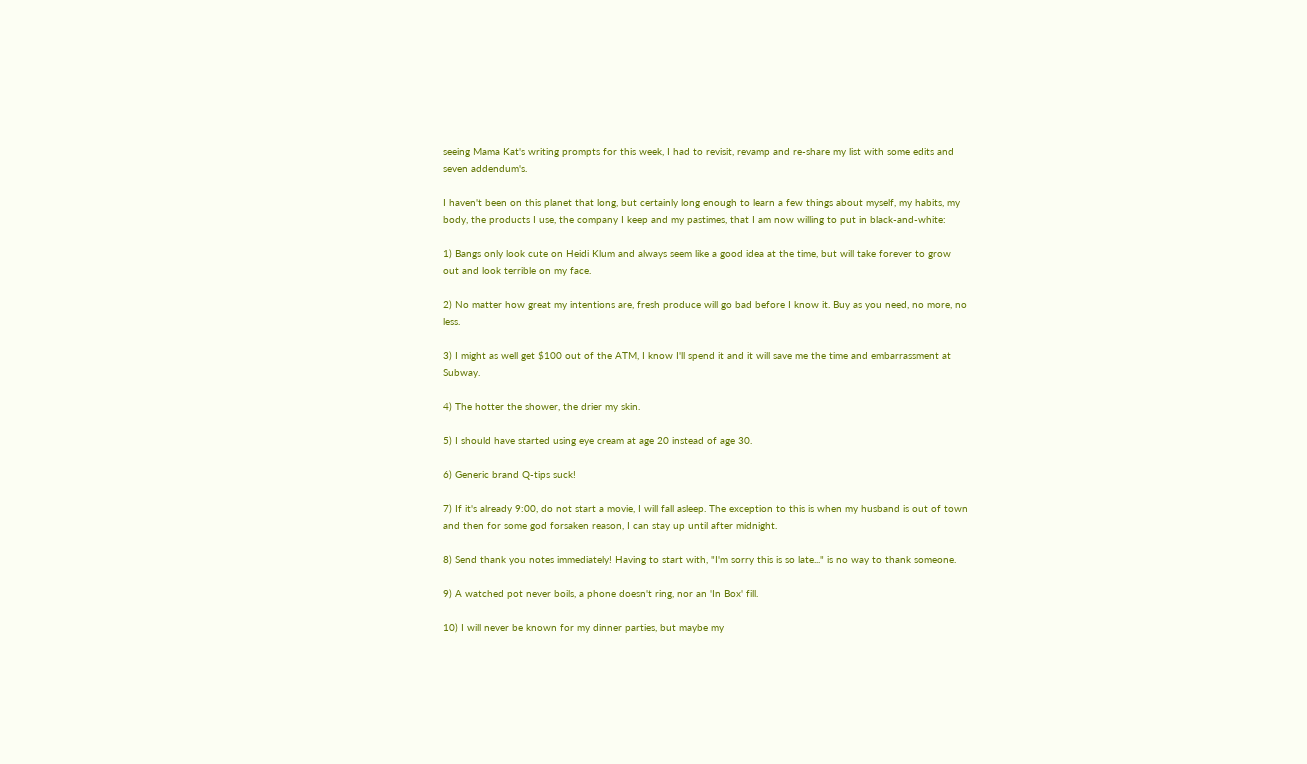seeing Mama Kat's writing prompts for this week, I had to revisit, revamp and re-share my list with some edits and seven addendum's.

I haven't been on this planet that long, but certainly long enough to learn a few things about myself, my habits, my body, the products I use, the company I keep and my pastimes, that I am now willing to put in black-and-white:

1) Bangs only look cute on Heidi Klum and always seem like a good idea at the time, but will take forever to grow out and look terrible on my face.

2) No matter how great my intentions are, fresh produce will go bad before I know it. Buy as you need, no more, no less.

3) I might as well get $100 out of the ATM, I know I'll spend it and it will save me the time and embarrassment at Subway.

4) The hotter the shower, the drier my skin.

5) I should have started using eye cream at age 20 instead of age 30.

6) Generic brand Q-tips suck!

7) If it's already 9:00, do not start a movie, I will fall asleep. The exception to this is when my husband is out of town and then for some god forsaken reason, I can stay up until after midnight.

8) Send thank you notes immediately! Having to start with, "I'm sorry this is so late..." is no way to thank someone.

9) A watched pot never boils, a phone doesn't ring, nor an 'In Box' fill.

10) I will never be known for my dinner parties, but maybe my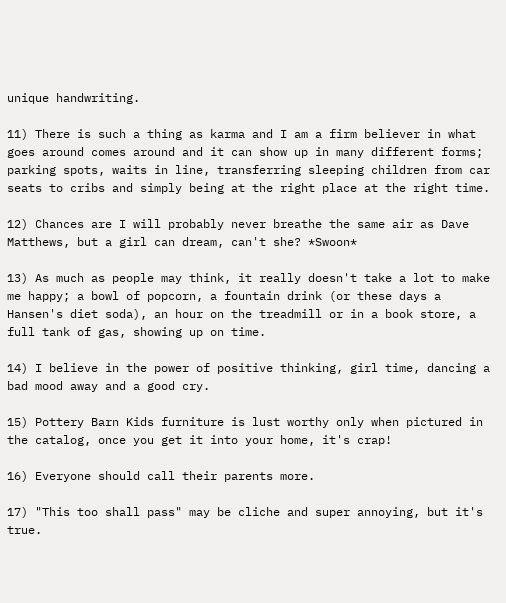unique handwriting.

11) There is such a thing as karma and I am a firm believer in what goes around comes around and it can show up in many different forms; parking spots, waits in line, transferring sleeping children from car seats to cribs and simply being at the right place at the right time.

12) Chances are I will probably never breathe the same air as Dave Matthews, but a girl can dream, can't she? *Swoon*

13) As much as people may think, it really doesn't take a lot to make me happy; a bowl of popcorn, a fountain drink (or these days a Hansen's diet soda), an hour on the treadmill or in a book store, a full tank of gas, showing up on time.

14) I believe in the power of positive thinking, girl time, dancing a bad mood away and a good cry.

15) Pottery Barn Kids furniture is lust worthy only when pictured in the catalog, once you get it into your home, it's crap!

16) Everyone should call their parents more.

17) "This too shall pass" may be cliche and super annoying, but it's true.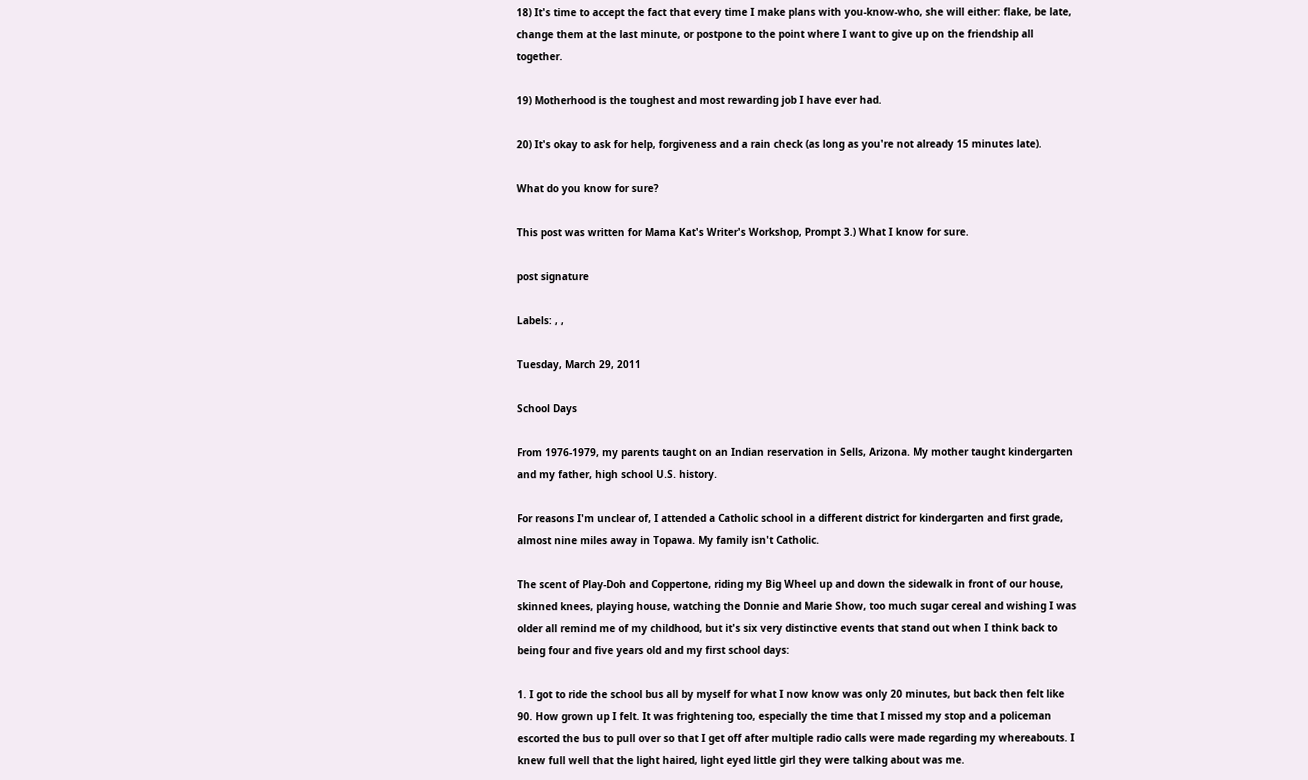18) It's time to accept the fact that every time I make plans with you-know-who, she will either: flake, be late, change them at the last minute, or postpone to the point where I want to give up on the friendship all together.

19) Motherhood is the toughest and most rewarding job I have ever had.

20) It's okay to ask for help, forgiveness and a rain check (as long as you're not already 15 minutes late).

What do you know for sure?

This post was written for Mama Kat's Writer's Workshop, Prompt 3.) What I know for sure.

post signature

Labels: , ,

Tuesday, March 29, 2011

School Days

From 1976-1979, my parents taught on an Indian reservation in Sells, Arizona. My mother taught kindergarten and my father, high school U.S. history.

For reasons I'm unclear of, I attended a Catholic school in a different district for kindergarten and first grade, almost nine miles away in Topawa. My family isn't Catholic.

The scent of Play-Doh and Coppertone, riding my Big Wheel up and down the sidewalk in front of our house, skinned knees, playing house, watching the Donnie and Marie Show, too much sugar cereal and wishing I was older all remind me of my childhood, but it's six very distinctive events that stand out when I think back to being four and five years old and my first school days:

1. I got to ride the school bus all by myself for what I now know was only 20 minutes, but back then felt like 90. How grown up I felt. It was frightening too, especially the time that I missed my stop and a policeman escorted the bus to pull over so that I get off after multiple radio calls were made regarding my whereabouts. I knew full well that the light haired, light eyed little girl they were talking about was me.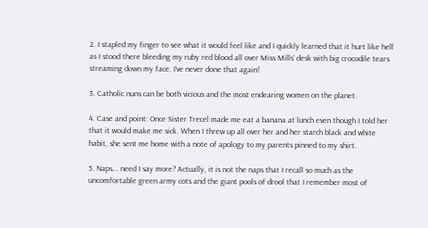2. I stapled my finger to see what it would feel like and I quickly learned that it hurt like hell as I stood there bleeding my ruby red blood all over Miss Mills' desk with big crocodile tears streaming down my face. I've never done that again!

3. Catholic nuns can be both vicious and the most endearing women on the planet.

4. Case and point: Once Sister Trecel made me eat a banana at lunch even though I told her that it would make me sick. When I threw up all over her and her starch black and white habit, she sent me home with a note of apology to my parents pinned to my shirt.

5. Naps... need I say more? Actually, it is not the naps that I recall so much as the uncomfortable green army cots and the giant pools of drool that I remember most of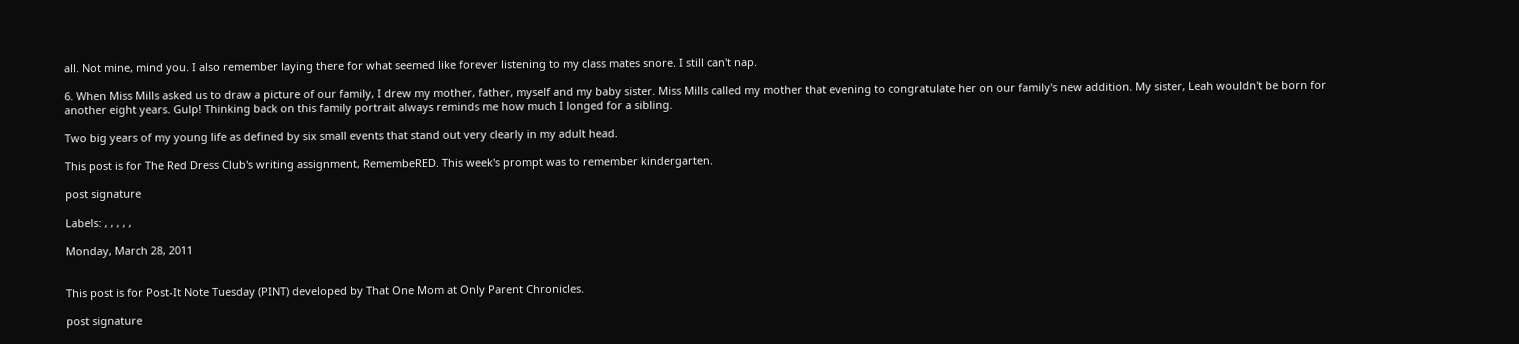all. Not mine, mind you. I also remember laying there for what seemed like forever listening to my class mates snore. I still can't nap.

6. When Miss Mills asked us to draw a picture of our family, I drew my mother, father, myself and my baby sister. Miss Mills called my mother that evening to congratulate her on our family's new addition. My sister, Leah wouldn't be born for another eight years. Gulp! Thinking back on this family portrait always reminds me how much I longed for a sibling.

Two big years of my young life as defined by six small events that stand out very clearly in my adult head.

This post is for The Red Dress Club's writing assignment, RemembeRED. This week's prompt was to remember kindergarten.

post signature

Labels: , , , , ,

Monday, March 28, 2011


This post is for Post-It Note Tuesday (PINT) developed by That One Mom at Only Parent Chronicles.

post signature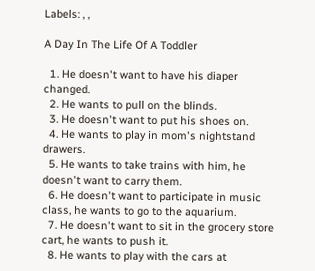Labels: , ,

A Day In The Life Of A Toddler

  1. He doesn't want to have his diaper changed.
  2. He wants to pull on the blinds.
  3. He doesn't want to put his shoes on.
  4. He wants to play in mom's nightstand drawers.
  5. He wants to take trains with him, he doesn't want to carry them.
  6. He doesn't want to participate in music class, he wants to go to the aquarium.
  7. He doesn't want to sit in the grocery store cart, he wants to push it.
  8. He wants to play with the cars at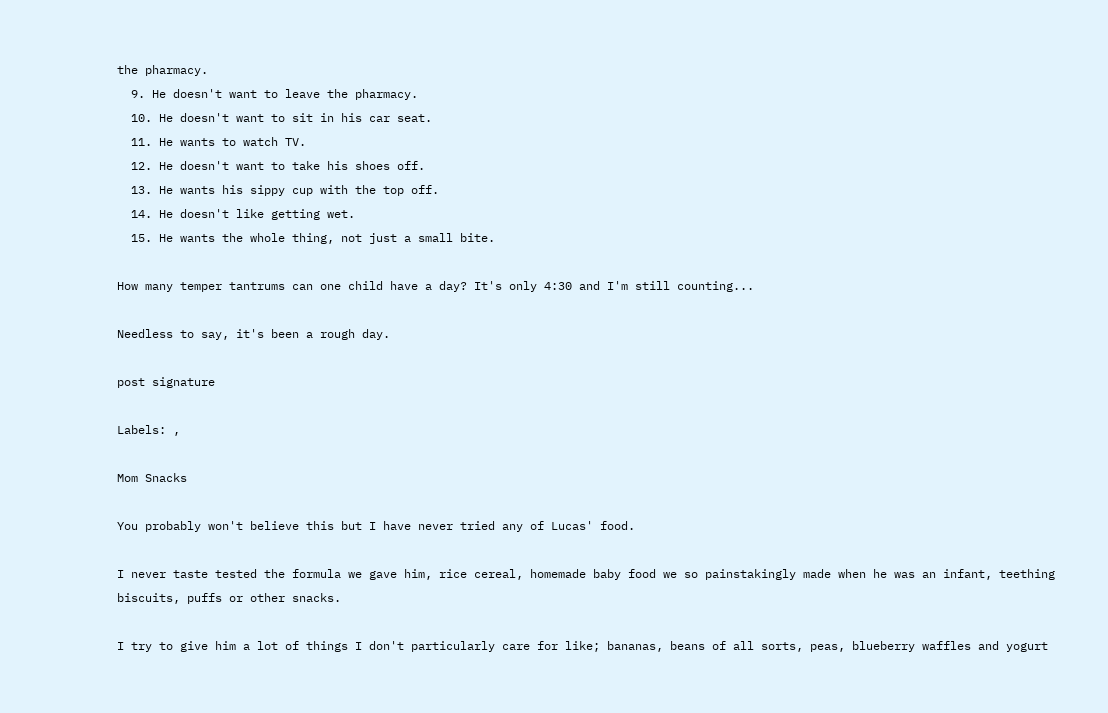the pharmacy.
  9. He doesn't want to leave the pharmacy.
  10. He doesn't want to sit in his car seat.
  11. He wants to watch TV.
  12. He doesn't want to take his shoes off.
  13. He wants his sippy cup with the top off.
  14. He doesn't like getting wet.
  15. He wants the whole thing, not just a small bite.

How many temper tantrums can one child have a day? It's only 4:30 and I'm still counting...

Needless to say, it's been a rough day.

post signature

Labels: ,

Mom Snacks

You probably won't believe this but I have never tried any of Lucas' food.

I never taste tested the formula we gave him, rice cereal, homemade baby food we so painstakingly made when he was an infant, teething biscuits, puffs or other snacks.

I try to give him a lot of things I don't particularly care for like; bananas, beans of all sorts, peas, blueberry waffles and yogurt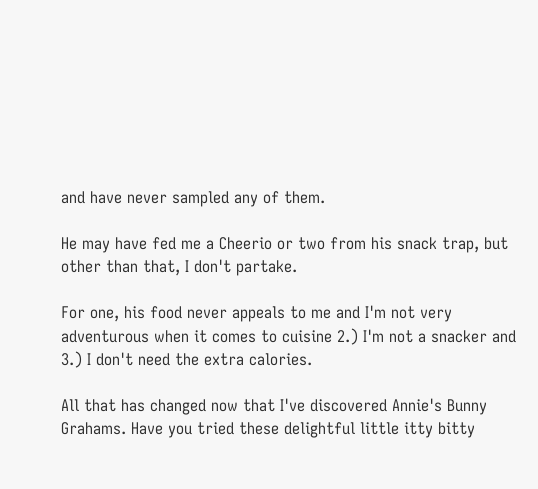and have never sampled any of them.

He may have fed me a Cheerio or two from his snack trap, but other than that, I don't partake.

For one, his food never appeals to me and I'm not very adventurous when it comes to cuisine 2.) I'm not a snacker and 3.) I don't need the extra calories.

All that has changed now that I've discovered Annie's Bunny Grahams. Have you tried these delightful little itty bitty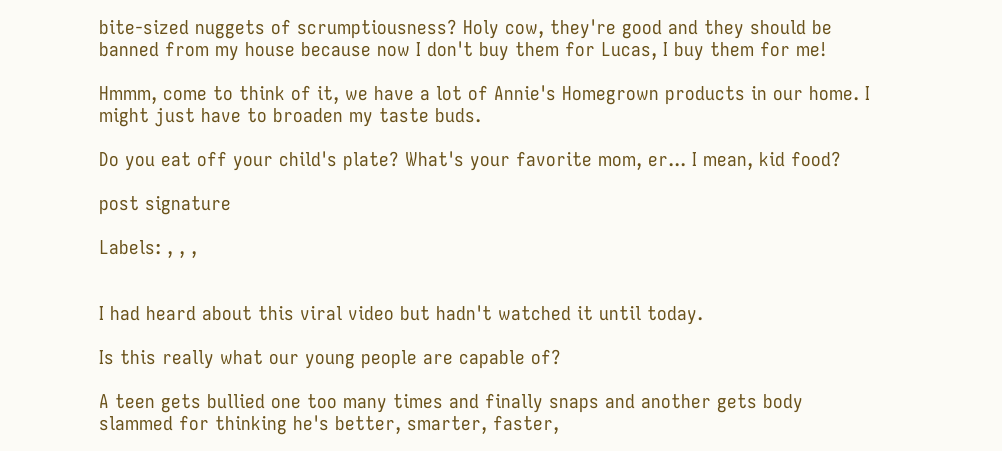bite-sized nuggets of scrumptiousness? Holy cow, they're good and they should be banned from my house because now I don't buy them for Lucas, I buy them for me!

Hmmm, come to think of it, we have a lot of Annie's Homegrown products in our home. I might just have to broaden my taste buds.

Do you eat off your child's plate? What's your favorite mom, er... I mean, kid food?

post signature

Labels: , , ,


I had heard about this viral video but hadn't watched it until today.

Is this really what our young people are capable of?

A teen gets bullied one too many times and finally snaps and another gets body slammed for thinking he's better, smarter, faster,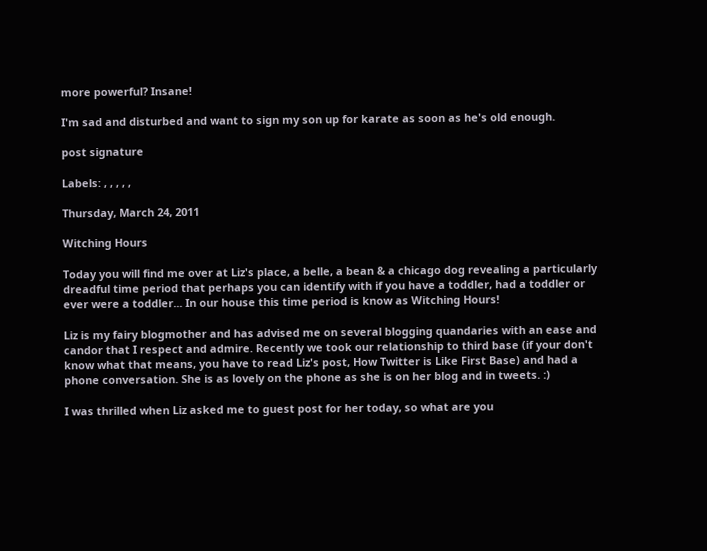more powerful? Insane!

I'm sad and disturbed and want to sign my son up for karate as soon as he's old enough.

post signature

Labels: , , , , ,

Thursday, March 24, 2011

Witching Hours

Today you will find me over at Liz's place, a belle, a bean & a chicago dog revealing a particularly dreadful time period that perhaps you can identify with if you have a toddler, had a toddler or ever were a toddler... In our house this time period is know as Witching Hours!

Liz is my fairy blogmother and has advised me on several blogging quandaries with an ease and candor that I respect and admire. Recently we took our relationship to third base (if your don't know what that means, you have to read Liz's post, How Twitter is Like First Base) and had a phone conversation. She is as lovely on the phone as she is on her blog and in tweets. :)

I was thrilled when Liz asked me to guest post for her today, so what are you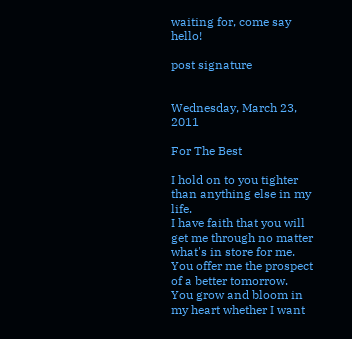waiting for, come say hello!

post signature


Wednesday, March 23, 2011

For The Best

I hold on to you tighter than anything else in my life.
I have faith that you will get me through no matter what's in store for me.
You offer me the prospect of a better tomorrow.
You grow and bloom in my heart whether I want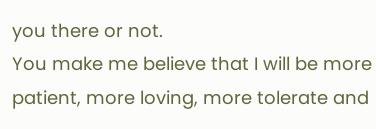you there or not.
You make me believe that I will be more patient, more loving, more tolerate and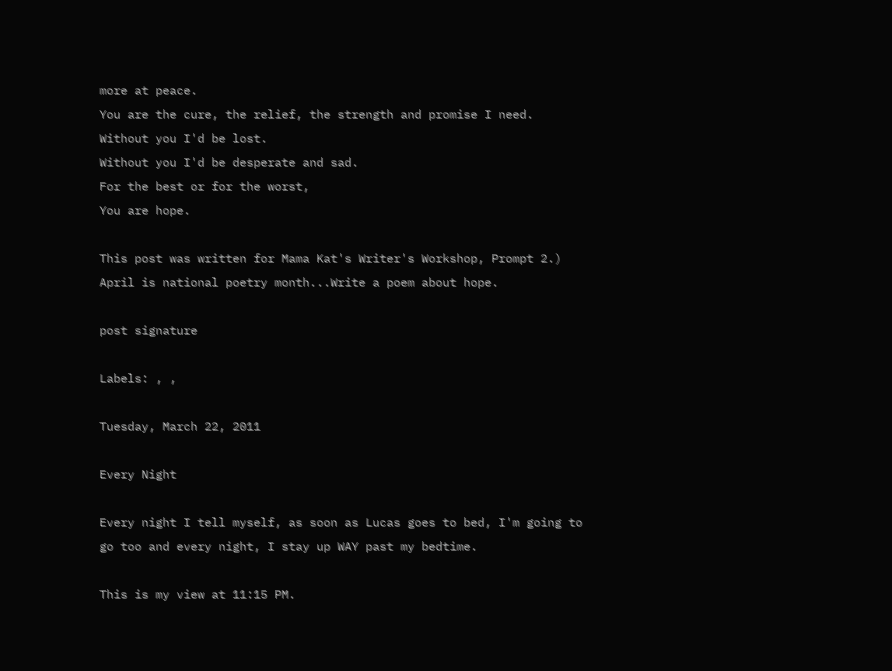more at peace.
You are the cure, the relief, the strength and promise I need.
Without you I'd be lost.
Without you I'd be desperate and sad.
For the best or for the worst,
You are hope.

This post was written for Mama Kat's Writer's Workshop, Prompt 2.) April is national poetry month...Write a poem about hope.

post signature

Labels: , ,

Tuesday, March 22, 2011

Every Night

Every night I tell myself, as soon as Lucas goes to bed, I'm going to go too and every night, I stay up WAY past my bedtime.

This is my view at 11:15 PM.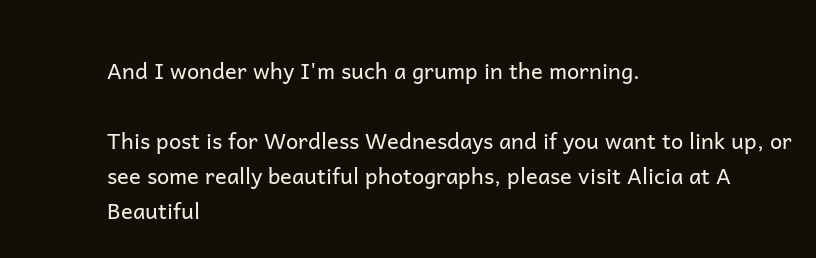And I wonder why I'm such a grump in the morning.

This post is for Wordless Wednesdays and if you want to link up, or see some really beautiful photographs, please visit Alicia at A Beautiful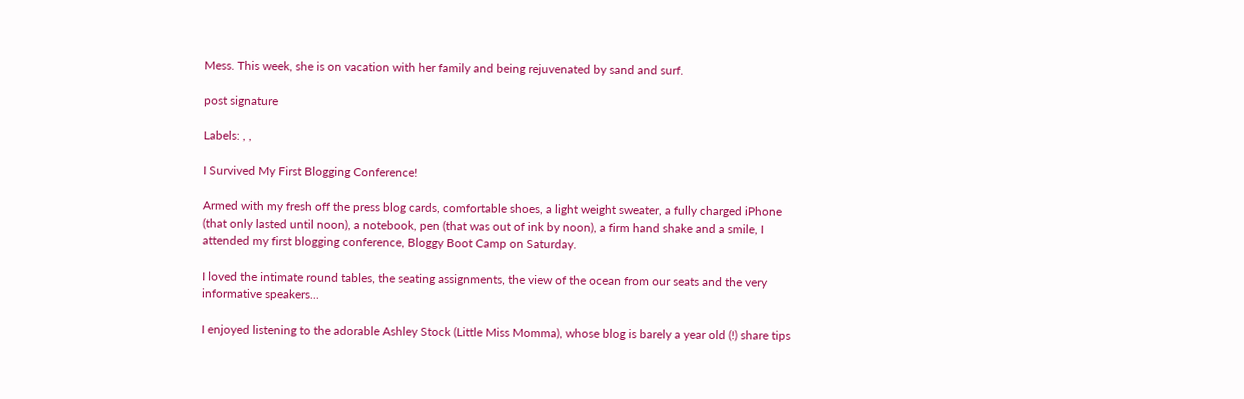Mess. This week, she is on vacation with her family and being rejuvenated by sand and surf.

post signature

Labels: , ,

I Survived My First Blogging Conference!

Armed with my fresh off the press blog cards, comfortable shoes, a light weight sweater, a fully charged iPhone (that only lasted until noon), a notebook, pen (that was out of ink by noon), a firm hand shake and a smile, I attended my first blogging conference, Bloggy Boot Camp on Saturday.

I loved the intimate round tables, the seating assignments, the view of the ocean from our seats and the very informative speakers...

I enjoyed listening to the adorable Ashley Stock (Little Miss Momma), whose blog is barely a year old (!) share tips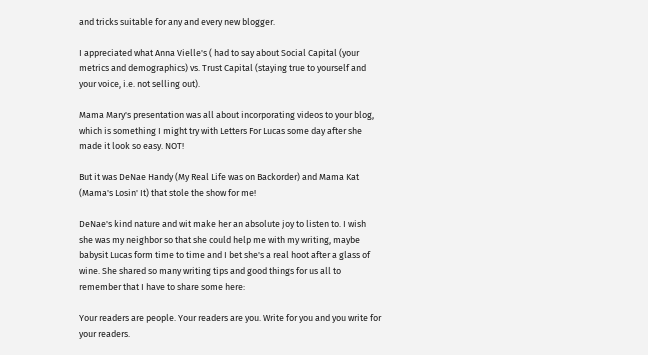and tricks suitable for any and every new blogger.

I appreciated what Anna Vielle's ( had to say about Social Capital (your metrics and demographics) vs. Trust Capital (staying true to yourself and your voice, i.e. not selling out).

Mama Mary's presentation was all about incorporating videos to your blog, which is something I might try with Letters For Lucas some day after she made it look so easy. NOT!

But it was DeNae Handy (My Real Life was on Backorder) and Mama Kat (Mama's Losin' It) that stole the show for me!

DeNae's kind nature and wit make her an absolute joy to listen to. I wish she was my neighbor so that she could help me with my writing, maybe babysit Lucas form time to time and I bet she's a real hoot after a glass of wine. She shared so many writing tips and good things for us all to remember that I have to share some here:

Your readers are people. Your readers are you. Write for you and you write for your readers.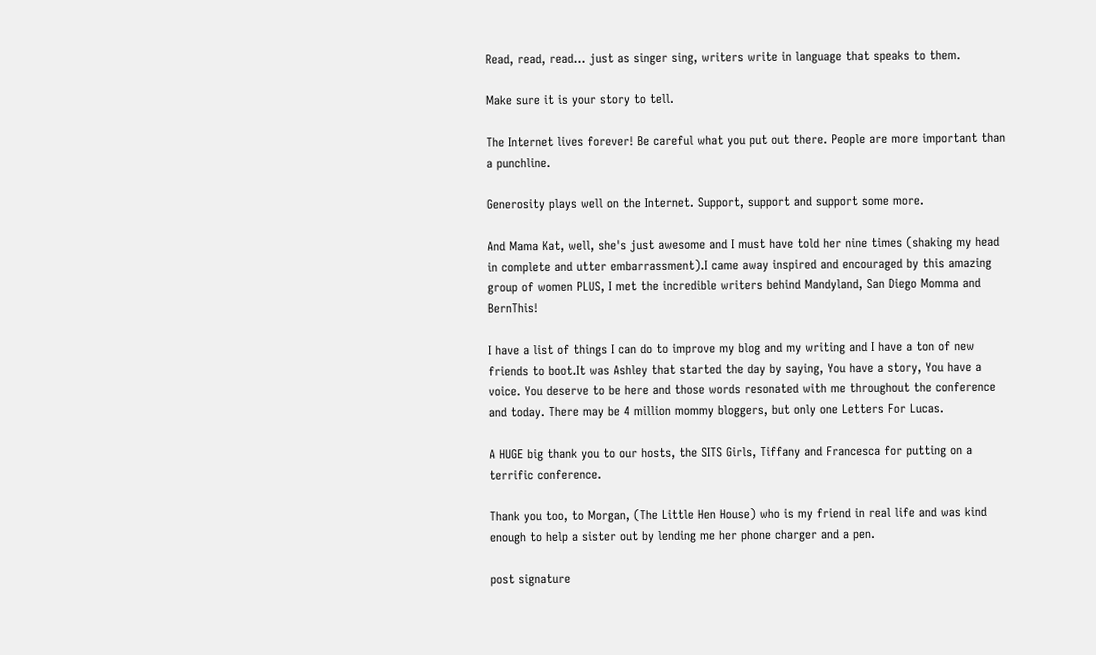Read, read, read... just as singer sing, writers write in language that speaks to them.

Make sure it is your story to tell.

The Internet lives forever! Be careful what you put out there. People are more important than a punchline.

Generosity plays well on the Internet. Support, support and support some more.

And Mama Kat, well, she's just awesome and I must have told her nine times (shaking my head in complete and utter embarrassment).I came away inspired and encouraged by this amazing group of women PLUS, I met the incredible writers behind Mandyland, San Diego Momma and BernThis!

I have a list of things I can do to improve my blog and my writing and I have a ton of new friends to boot.It was Ashley that started the day by saying, You have a story, You have a voice. You deserve to be here and those words resonated with me throughout the conference and today. There may be 4 million mommy bloggers, but only one Letters For Lucas.

A HUGE big thank you to our hosts, the SITS Girls, Tiffany and Francesca for putting on a terrific conference.

Thank you too, to Morgan, (The Little Hen House) who is my friend in real life and was kind enough to help a sister out by lending me her phone charger and a pen.

post signature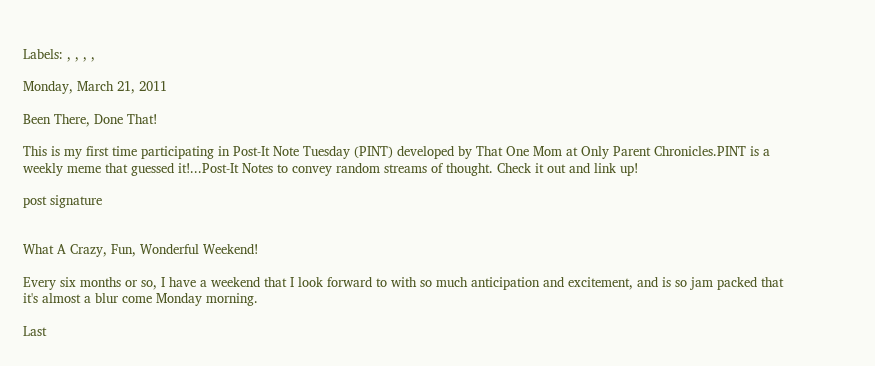Labels: , , , ,

Monday, March 21, 2011

Been There, Done That!

This is my first time participating in Post-It Note Tuesday (PINT) developed by That One Mom at Only Parent Chronicles.PINT is a weekly meme that guessed it!...Post-It Notes to convey random streams of thought. Check it out and link up!

post signature


What A Crazy, Fun, Wonderful Weekend!

Every six months or so, I have a weekend that I look forward to with so much anticipation and excitement, and is so jam packed that it's almost a blur come Monday morning.

Last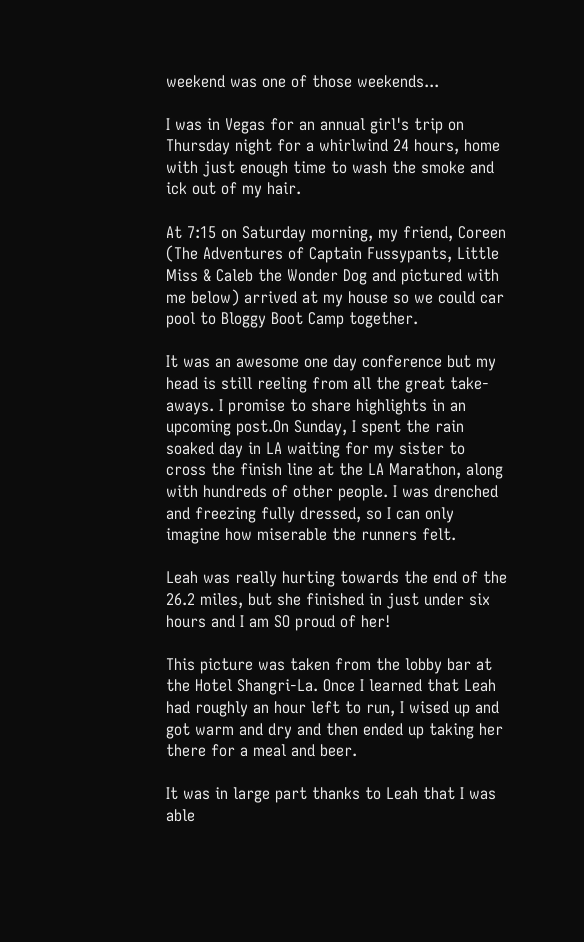weekend was one of those weekends...

I was in Vegas for an annual girl's trip on Thursday night for a whirlwind 24 hours, home with just enough time to wash the smoke and ick out of my hair.

At 7:15 on Saturday morning, my friend, Coreen (The Adventures of Captain Fussypants, Little Miss & Caleb the Wonder Dog and pictured with me below) arrived at my house so we could car pool to Bloggy Boot Camp together.

It was an awesome one day conference but my head is still reeling from all the great take-aways. I promise to share highlights in an upcoming post.On Sunday, I spent the rain soaked day in LA waiting for my sister to cross the finish line at the LA Marathon, along with hundreds of other people. I was drenched and freezing fully dressed, so I can only imagine how miserable the runners felt.

Leah was really hurting towards the end of the 26.2 miles, but she finished in just under six hours and I am SO proud of her!

This picture was taken from the lobby bar at the Hotel Shangri-La. Once I learned that Leah had roughly an hour left to run, I wised up and got warm and dry and then ended up taking her there for a meal and beer.

It was in large part thanks to Leah that I was able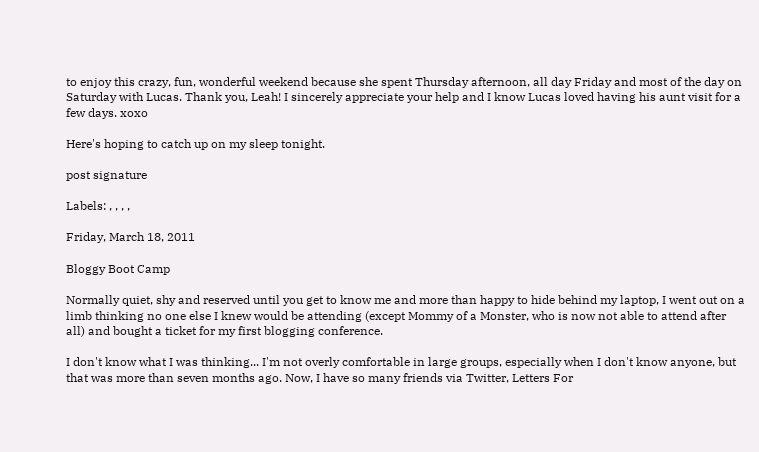to enjoy this crazy, fun, wonderful weekend because she spent Thursday afternoon, all day Friday and most of the day on Saturday with Lucas. Thank you, Leah! I sincerely appreciate your help and I know Lucas loved having his aunt visit for a few days. xoxo

Here's hoping to catch up on my sleep tonight.

post signature

Labels: , , , ,

Friday, March 18, 2011

Bloggy Boot Camp

Normally quiet, shy and reserved until you get to know me and more than happy to hide behind my laptop, I went out on a limb thinking no one else I knew would be attending (except Mommy of a Monster, who is now not able to attend after all) and bought a ticket for my first blogging conference.

I don't know what I was thinking... I'm not overly comfortable in large groups, especially when I don't know anyone, but
that was more than seven months ago. Now, I have so many friends via Twitter, Letters For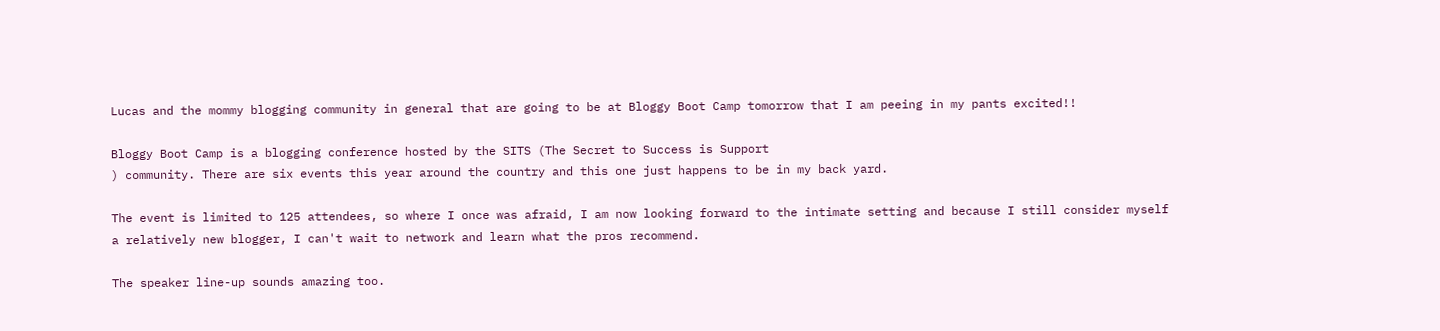Lucas and the mommy blogging community in general that are going to be at Bloggy Boot Camp tomorrow that I am peeing in my pants excited!!

Bloggy Boot Camp is a blogging conference hosted by the SITS (The Secret to Success is Support
) community. There are six events this year around the country and this one just happens to be in my back yard.

The event is limited to 125 attendees, so where I once was afraid, I am now looking forward to the intimate setting and because I still consider myself a relatively new blogger, I can't wait to network and learn what the pros recommend.

The speaker line-up sounds amazing too.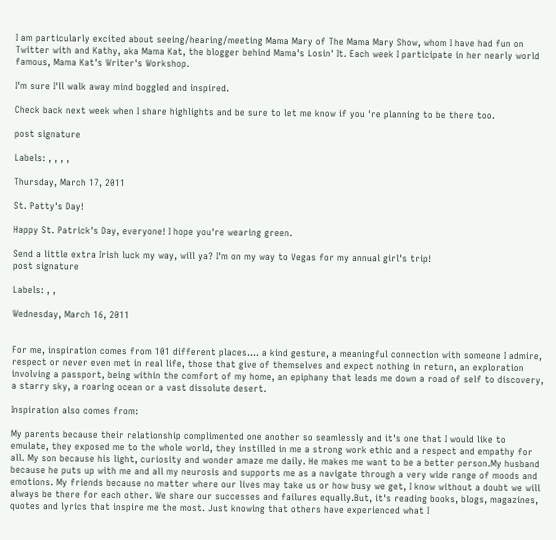I am particularly excited about seeing/hearing/meeting Mama Mary of The Mama Mary Show, whom I have had fun on Twitter with and Kathy, aka Mama Kat, the blogger behind Mama's Losin' It. Each week I participate in her nearly world famous, Mama Kat's Writer's Workshop.

I'm sure I'll walk away mind boggled and inspired.

Check back next week when I share highlights and be sure to let me know if you 're planning to be there too.

post signature

Labels: , , , ,

Thursday, March 17, 2011

St. Patty's Day!

Happy St. Patrick's Day, everyone! I hope you're wearing green.

Send a little extra Irish luck my way, will ya? I'm on my way to Vegas for my annual girl's trip!
post signature

Labels: , ,

Wednesday, March 16, 2011


For me, inspiration comes from 101 different places.... a kind gesture, a meaningful connection with someone I admire, respect or never even met in real life, those that give of themselves and expect nothing in return, an exploration involving a passport, being within the comfort of my home, an epiphany that leads me down a road of self to discovery, a starry sky, a roaring ocean or a vast dissolute desert.

Inspiration also comes from:

My parents because their relationship complimented one another so seamlessly and it's one that I would like to emulate, they exposed me to the whole world, they instilled in me a strong work ethic and a respect and empathy for all. My son because his light, curiosity and wonder amaze me daily. He makes me want to be a better person.My husband because he puts up with me and all my neurosis and supports me as a navigate through a very wide range of moods and emotions. My friends because no matter where our lives may take us or how busy we get, I know without a doubt we will always be there for each other. We share our successes and failures equally.But, it's reading books, blogs, magazines, quotes and lyrics that inspire me the most. Just knowing that others have experienced what I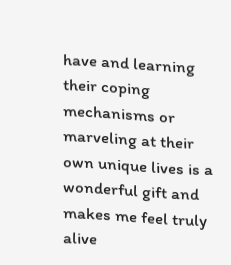have and learning their coping mechanisms or marveling at their own unique lives is a wonderful gift and makes me feel truly alive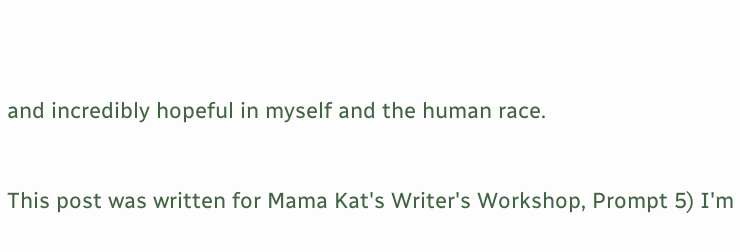and incredibly hopeful in myself and the human race.

This post was written for Mama Kat's Writer's Workshop, Prompt 5) I'm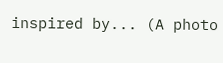inspired by... (A photo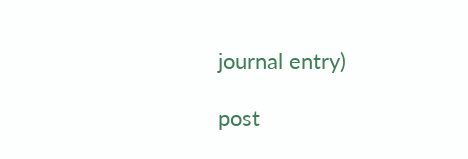journal entry)

post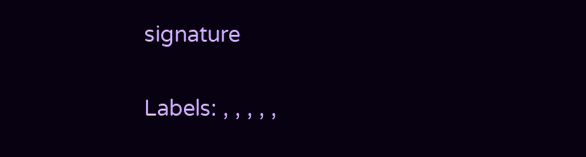signature

Labels: , , , , ,